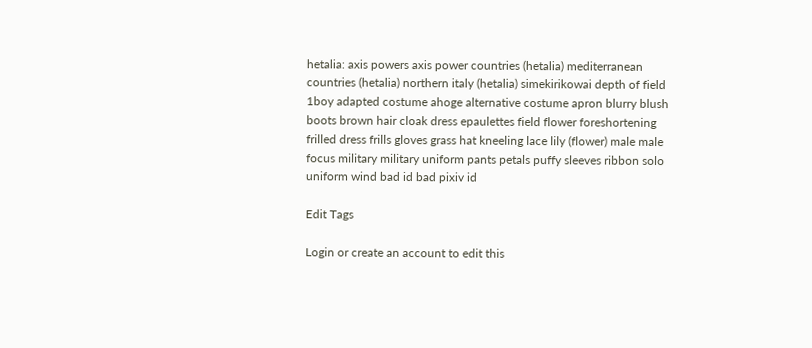hetalia: axis powers axis power countries (hetalia) mediterranean countries (hetalia) northern italy (hetalia) simekirikowai depth of field 1boy adapted costume ahoge alternative costume apron blurry blush boots brown hair cloak dress epaulettes field flower foreshortening frilled dress frills gloves grass hat kneeling lace lily (flower) male male focus military military uniform pants petals puffy sleeves ribbon solo uniform wind bad id bad pixiv id

Edit Tags

Login or create an account to edit this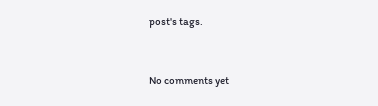post's tags.


No comments yet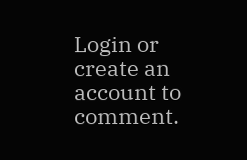Login or create an account to comment.